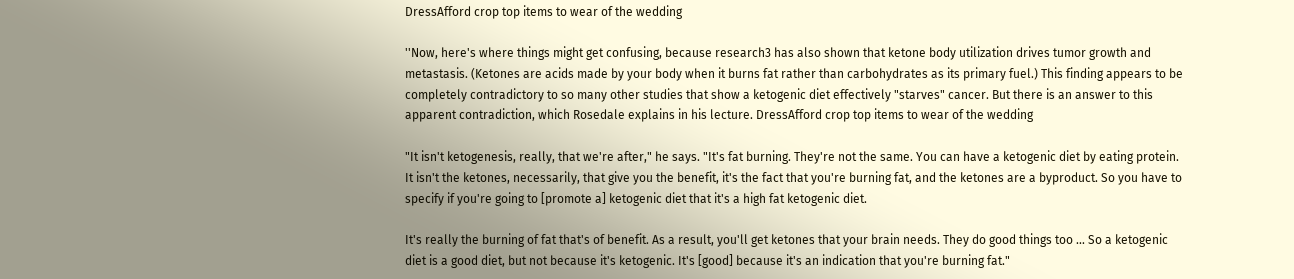DressAfford crop top items to wear of the wedding

''Now, here's where things might get confusing, because research3 has also shown that ketone body utilization drives tumor growth and metastasis. (Ketones are acids made by your body when it burns fat rather than carbohydrates as its primary fuel.) This finding appears to be completely contradictory to so many other studies that show a ketogenic diet effectively "starves" cancer. But there is an answer to this apparent contradiction, which Rosedale explains in his lecture. DressAfford crop top items to wear of the wedding

"It isn't ketogenesis, really, that we're after," he says. "It's fat burning. They're not the same. You can have a ketogenic diet by eating protein. It isn't the ketones, necessarily, that give you the benefit, it's the fact that you're burning fat, and the ketones are a byproduct. So you have to specify if you're going to [promote a] ketogenic diet that it's a high fat ketogenic diet.

It's really the burning of fat that's of benefit. As a result, you'll get ketones that your brain needs. They do good things too ... So a ketogenic diet is a good diet, but not because it's ketogenic. It's [good] because it's an indication that you're burning fat."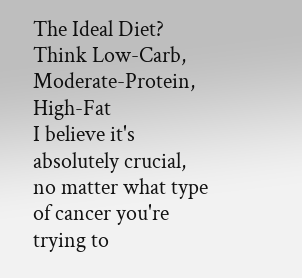The Ideal Diet? Think Low-Carb, Moderate-Protein, High-Fat
I believe it's absolutely crucial, no matter what type of cancer you're trying to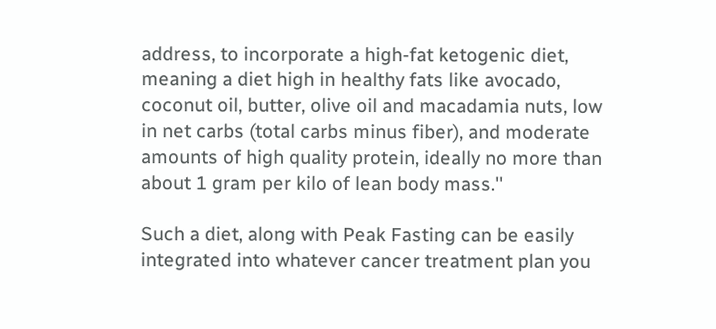address, to incorporate a high-fat ketogenic diet, meaning a diet high in healthy fats like avocado, coconut oil, butter, olive oil and macadamia nuts, low in net carbs (total carbs minus fiber), and moderate amounts of high quality protein, ideally no more than about 1 gram per kilo of lean body mass.''

Such a diet, along with Peak Fasting can be easily integrated into whatever cancer treatment plan you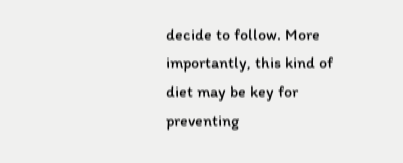decide to follow. More importantly, this kind of diet may be key for preventing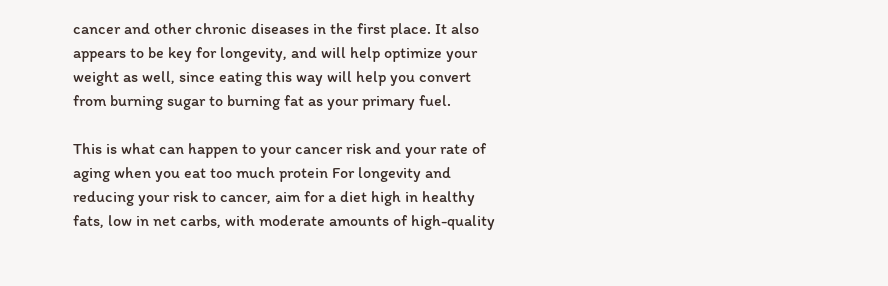cancer and other chronic diseases in the first place. It also appears to be key for longevity, and will help optimize your weight as well, since eating this way will help you convert from burning sugar to burning fat as your primary fuel.

This is what can happen to your cancer risk and your rate of aging when you eat too much protein For longevity and reducing your risk to cancer, aim for a diet high in healthy fats, low in net carbs, with moderate amounts of high-quality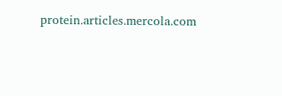protein.articles.mercola.com